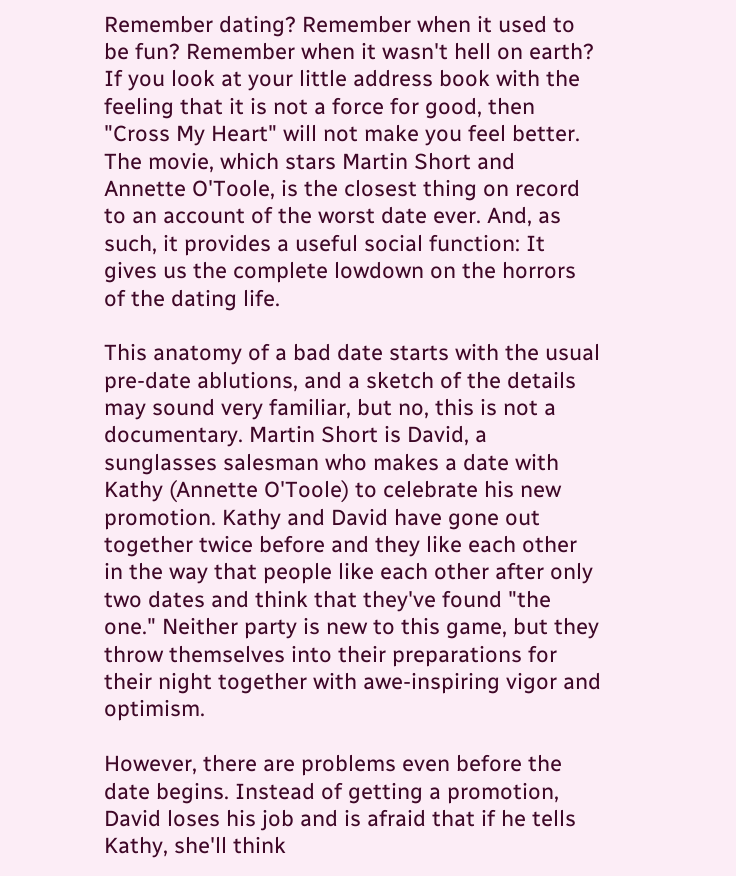Remember dating? Remember when it used to be fun? Remember when it wasn't hell on earth? If you look at your little address book with the feeling that it is not a force for good, then "Cross My Heart" will not make you feel better. The movie, which stars Martin Short and Annette O'Toole, is the closest thing on record to an account of the worst date ever. And, as such, it provides a useful social function: It gives us the complete lowdown on the horrors of the dating life.

This anatomy of a bad date starts with the usual pre-date ablutions, and a sketch of the details may sound very familiar, but no, this is not a documentary. Martin Short is David, a sunglasses salesman who makes a date with Kathy (Annette O'Toole) to celebrate his new promotion. Kathy and David have gone out together twice before and they like each other in the way that people like each other after only two dates and think that they've found "the one." Neither party is new to this game, but they throw themselves into their preparations for their night together with awe-inspiring vigor and optimism.

However, there are problems even before the date begins. Instead of getting a promotion, David loses his job and is afraid that if he tells Kathy, she'll think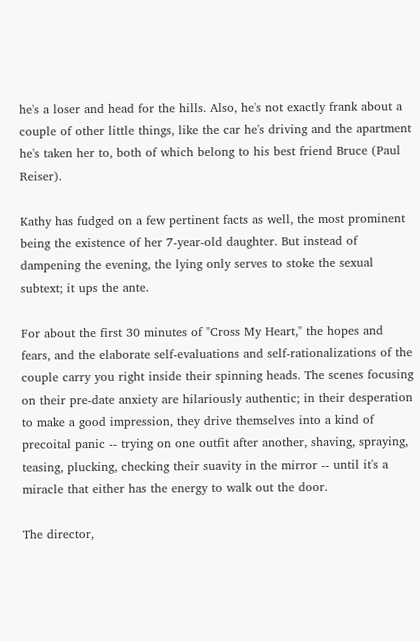he's a loser and head for the hills. Also, he's not exactly frank about a couple of other little things, like the car he's driving and the apartment he's taken her to, both of which belong to his best friend Bruce (Paul Reiser).

Kathy has fudged on a few pertinent facts as well, the most prominent being the existence of her 7-year-old daughter. But instead of dampening the evening, the lying only serves to stoke the sexual subtext; it ups the ante.

For about the first 30 minutes of "Cross My Heart," the hopes and fears, and the elaborate self-evaluations and self-rationalizations of the couple carry you right inside their spinning heads. The scenes focusing on their pre-date anxiety are hilariously authentic; in their desperation to make a good impression, they drive themselves into a kind of precoital panic -- trying on one outfit after another, shaving, spraying, teasing, plucking, checking their suavity in the mirror -- until it's a miracle that either has the energy to walk out the door.

The director,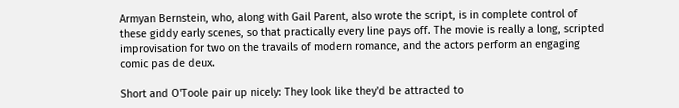Armyan Bernstein, who, along with Gail Parent, also wrote the script, is in complete control of these giddy early scenes, so that practically every line pays off. The movie is really a long, scripted improvisation for two on the travails of modern romance, and the actors perform an engaging comic pas de deux.

Short and O'Toole pair up nicely: They look like they'd be attracted to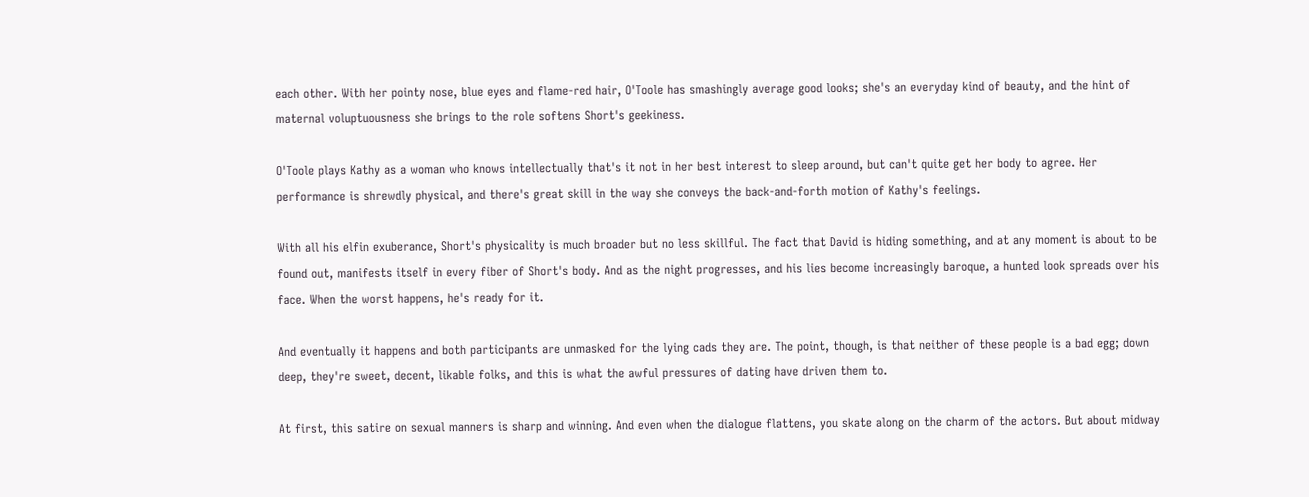each other. With her pointy nose, blue eyes and flame-red hair, O'Toole has smashingly average good looks; she's an everyday kind of beauty, and the hint of maternal voluptuousness she brings to the role softens Short's geekiness.

O'Toole plays Kathy as a woman who knows intellectually that's it not in her best interest to sleep around, but can't quite get her body to agree. Her performance is shrewdly physical, and there's great skill in the way she conveys the back-and-forth motion of Kathy's feelings.

With all his elfin exuberance, Short's physicality is much broader but no less skillful. The fact that David is hiding something, and at any moment is about to be found out, manifests itself in every fiber of Short's body. And as the night progresses, and his lies become increasingly baroque, a hunted look spreads over his face. When the worst happens, he's ready for it.

And eventually it happens and both participants are unmasked for the lying cads they are. The point, though, is that neither of these people is a bad egg; down deep, they're sweet, decent, likable folks, and this is what the awful pressures of dating have driven them to.

At first, this satire on sexual manners is sharp and winning. And even when the dialogue flattens, you skate along on the charm of the actors. But about midway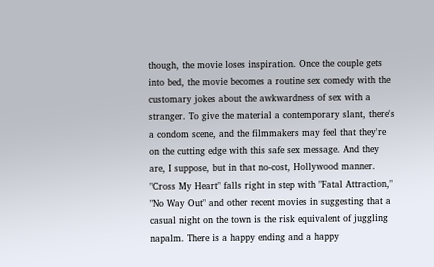though, the movie loses inspiration. Once the couple gets into bed, the movie becomes a routine sex comedy with the customary jokes about the awkwardness of sex with a stranger. To give the material a contemporary slant, there's a condom scene, and the filmmakers may feel that they're on the cutting edge with this safe sex message. And they are, I suppose, but in that no-cost, Hollywood manner. "Cross My Heart" falls right in step with "Fatal Attraction," "No Way Out" and other recent movies in suggesting that a casual night on the town is the risk equivalent of juggling napalm. There is a happy ending and a happy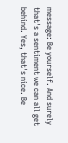message: Be yourself. And surely that's a sentiment we can all get behind. Yes, that's nice. Be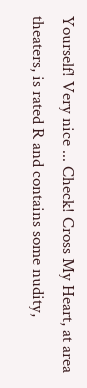Yourself! Very nice ... Check! Cross My Heart, at area theaters, is rated R and contains some nudity,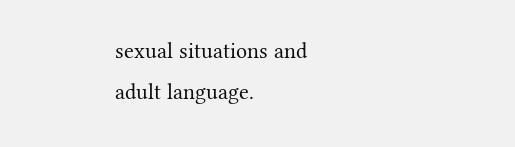sexual situations and adult language.